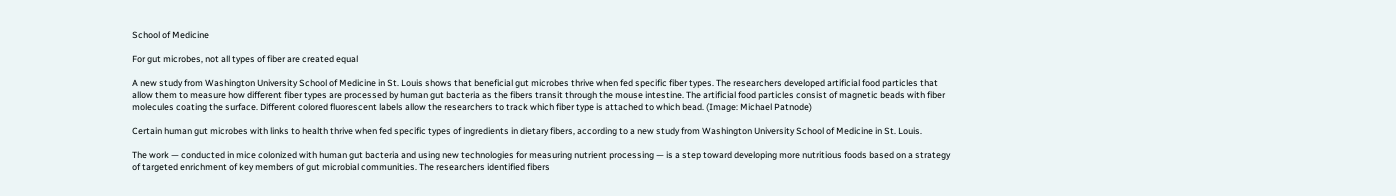School of Medicine

For gut microbes, not all types of fiber are created equal

A new study from Washington University School of Medicine in St. Louis shows that beneficial gut microbes thrive when fed specific fiber types. The researchers developed artificial food particles that allow them to measure how different fiber types are processed by human gut bacteria as the fibers transit through the mouse intestine. The artificial food particles consist of magnetic beads with fiber molecules coating the surface. Different colored fluorescent labels allow the researchers to track which fiber type is attached to which bead. (Image: Michael Patnode)

Certain human gut microbes with links to health thrive when fed specific types of ingredients in dietary fibers, according to a new study from Washington University School of Medicine in St. Louis.

The work — conducted in mice colonized with human gut bacteria and using new technologies for measuring nutrient processing — is a step toward developing more nutritious foods based on a strategy of targeted enrichment of key members of gut microbial communities. The researchers identified fibers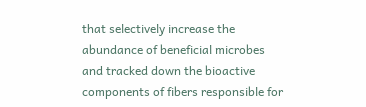that selectively increase the abundance of beneficial microbes and tracked down the bioactive components of fibers responsible for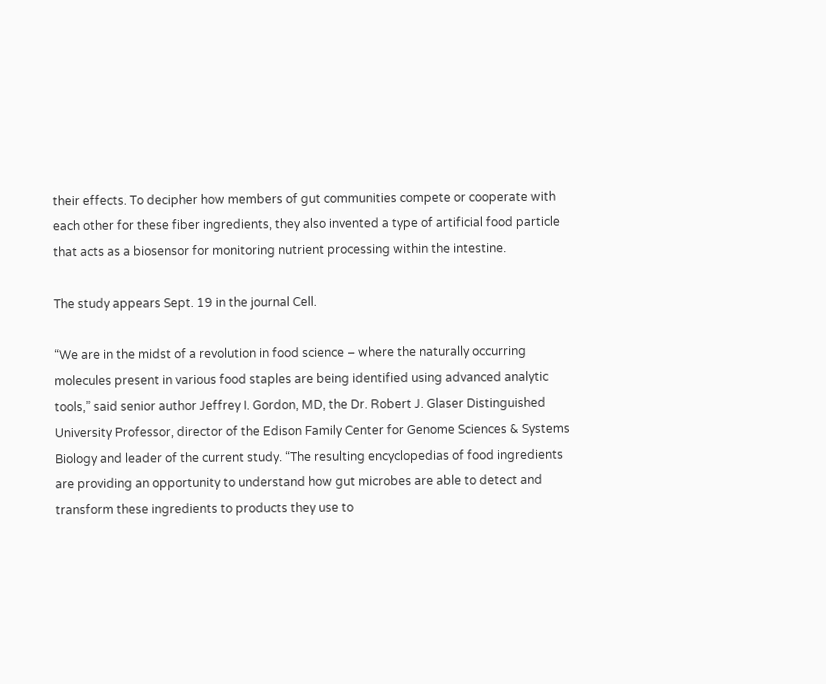their effects. To decipher how members of gut communities compete or cooperate with each other for these fiber ingredients, they also invented a type of artificial food particle that acts as a biosensor for monitoring nutrient processing within the intestine.

The study appears Sept. 19 in the journal Cell.

“We are in the midst of a revolution in food science – where the naturally occurring molecules present in various food staples are being identified using advanced analytic tools,” said senior author Jeffrey I. Gordon, MD, the Dr. Robert J. Glaser Distinguished University Professor, director of the Edison Family Center for Genome Sciences & Systems Biology and leader of the current study. “The resulting encyclopedias of food ingredients are providing an opportunity to understand how gut microbes are able to detect and transform these ingredients to products they use to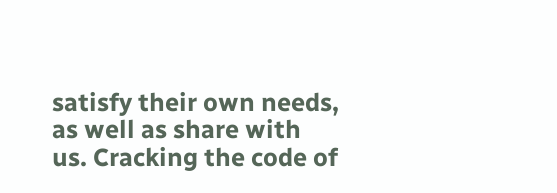satisfy their own needs, as well as share with us. Cracking the code of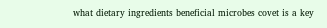what dietary ingredients beneficial microbes covet is a key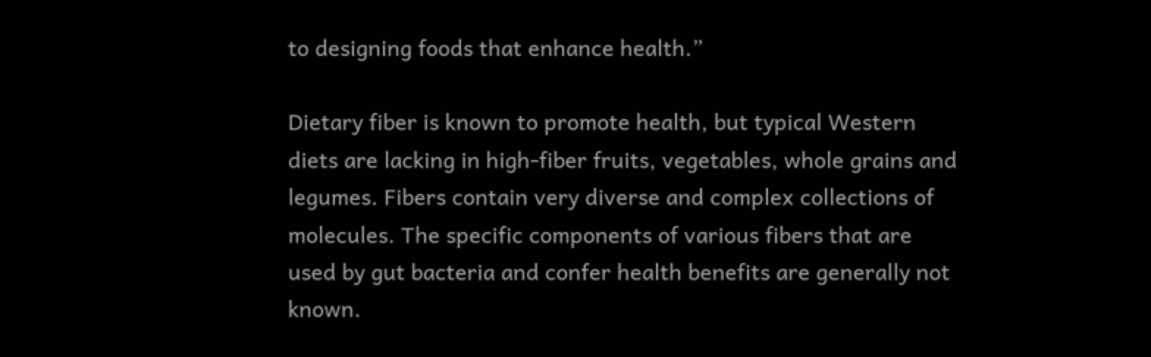to designing foods that enhance health.”

Dietary fiber is known to promote health, but typical Western diets are lacking in high-fiber fruits, vegetables, whole grains and legumes. Fibers contain very diverse and complex collections of molecules. The specific components of various fibers that are used by gut bacteria and confer health benefits are generally not known.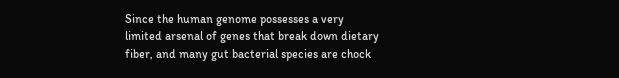Since the human genome possesses a very limited arsenal of genes that break down dietary fiber, and many gut bacterial species are chock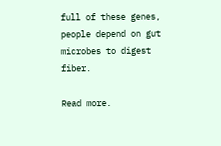full of these genes, people depend on gut microbes to digest fiber.

Read more.